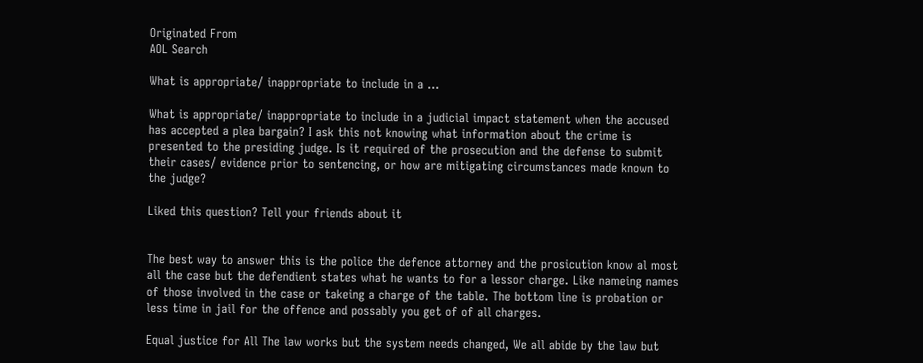Originated From
AOL Search

What is appropriate/ inappropriate to include in a ...

What is appropriate/ inappropriate to include in a judicial impact statement when the accused has accepted a plea bargain? I ask this not knowing what information about the crime is presented to the presiding judge. Is it required of the prosecution and the defense to submit their cases/ evidence prior to sentencing, or how are mitigating circumstances made known to the judge?

Liked this question? Tell your friends about it


The best way to answer this is the police the defence attorney and the prosicution know al most all the case but the defendient states what he wants to for a lessor charge. Like nameing names of those involved in the case or takeing a charge of the table. The bottom line is probation or less time in jail for the offence and possably you get of of all charges.

Equal justice for All The law works but the system needs changed, We all abide by the law but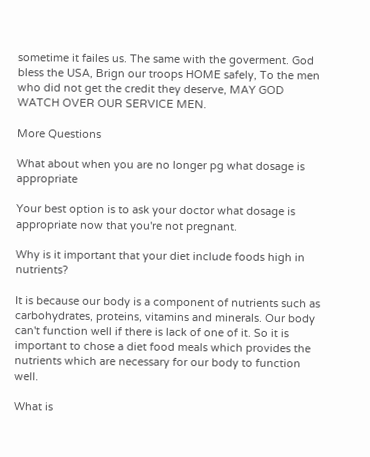sometime it failes us. The same with the goverment. God bless the USA, Brign our troops HOME safely, To the men who did not get the credit they deserve, MAY GOD WATCH OVER OUR SERVICE MEN.

More Questions

What about when you are no longer pg what dosage is appropriate

Your best option is to ask your doctor what dosage is appropriate now that you're not pregnant.

Why is it important that your diet include foods high in nutrients?

It is because our body is a component of nutrients such as carbohydrates, proteins, vitamins and minerals. Our body can't function well if there is lack of one of it. So it is important to chose a diet food meals which provides the nutrients which are necessary for our body to function well.

What is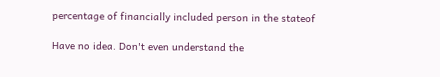percentage of financially included person in the stateof

Have no idea. Don't even understand the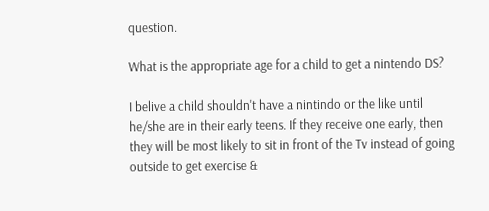question.

What is the appropriate age for a child to get a nintendo DS?

I belive a child shouldn't have a nintindo or the like until he/she are in their early teens. If they receive one early, then they will be most likely to sit in front of the Tv instead of going outside to get exercise &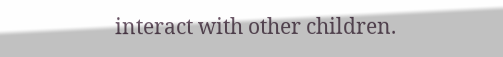interact with other children.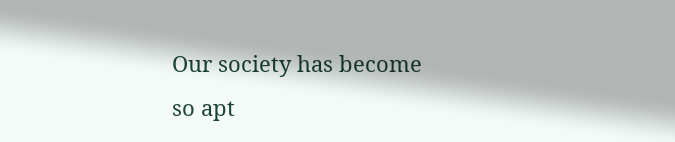Our society has become so apt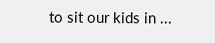to sit our kids in ...